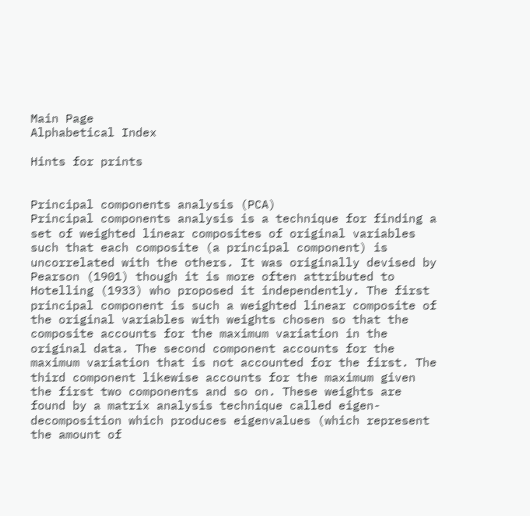Main Page
Alphabetical Index

Hints for prints


Principal components analysis (PCA)
Principal components analysis is a technique for finding a set of weighted linear composites of original variables such that each composite (a principal component) is uncorrelated with the others. It was originally devised by Pearson (1901) though it is more often attributed to Hotelling (1933) who proposed it independently. The first principal component is such a weighted linear composite of the original variables with weights chosen so that the composite accounts for the maximum variation in the original data. The second component accounts for the maximum variation that is not accounted for the first. The third component likewise accounts for the maximum given the first two components and so on. These weights are found by a matrix analysis technique called eigen-decomposition which produces eigenvalues (which represent the amount of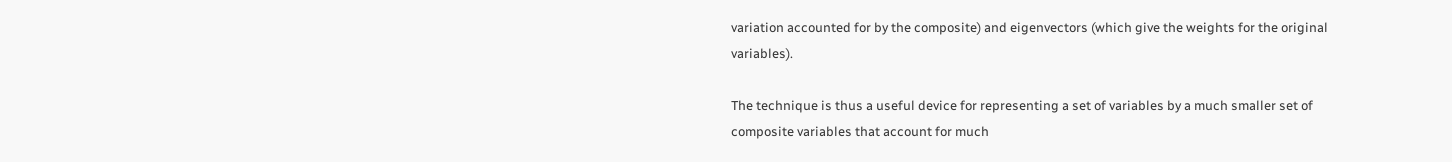variation accounted for by the composite) and eigenvectors (which give the weights for the original variables).

The technique is thus a useful device for representing a set of variables by a much smaller set of composite variables that account for much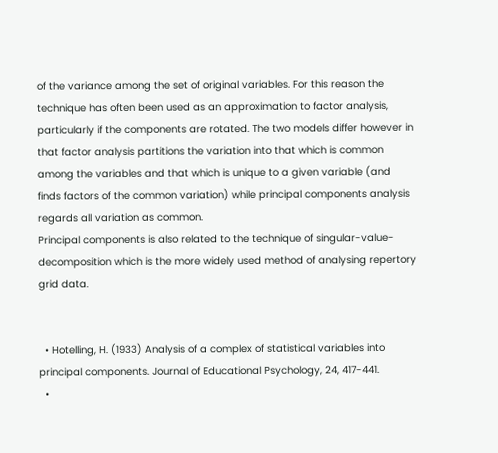of the variance among the set of original variables. For this reason the technique has often been used as an approximation to factor analysis, particularly if the components are rotated. The two models differ however in that factor analysis partitions the variation into that which is common among the variables and that which is unique to a given variable (and finds factors of the common variation) while principal components analysis regards all variation as common.
Principal components is also related to the technique of singular-value-decomposition which is the more widely used method of analysing repertory grid data.


  • Hotelling, H. (1933) Analysis of a complex of statistical variables into principal components. Journal of Educational Psychology, 24, 417-441.
  •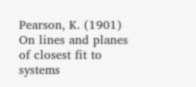Pearson, K. (1901) On lines and planes of closest fit to systems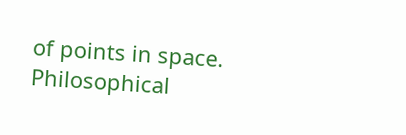of points in space. Philosophical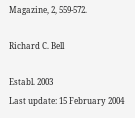Magazine, 2, 559-572.

Richard C. Bell

Establ. 2003
Last update: 15 February 2004